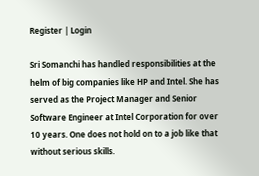Register | Login

Sri Somanchi has handled responsibilities at the helm of big companies like HP and Intel. She has served as the Project Manager and Senior Software Engineer at Intel Corporation for over 10 years. One does not hold on to a job like that without serious skills.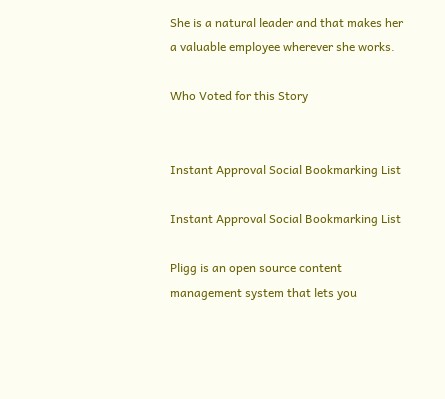She is a natural leader and that makes her a valuable employee wherever she works.

Who Voted for this Story


Instant Approval Social Bookmarking List

Instant Approval Social Bookmarking List

Pligg is an open source content management system that lets you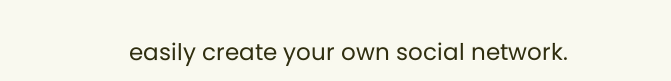easily create your own social network.